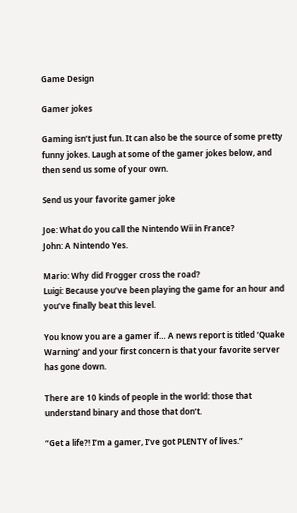Game Design

Gamer jokes

Gaming isn’t just fun. It can also be the source of some pretty funny jokes. Laugh at some of the gamer jokes below, and then send us some of your own.

Send us your favorite gamer joke

Joe: What do you call the Nintendo Wii in France?
John: A Nintendo Yes.

Mario: Why did Frogger cross the road?
Luigi: Because you’ve been playing the game for an hour and you’ve finally beat this level.

You know you are a gamer if… A news report is titled ‘Quake Warning’ and your first concern is that your favorite server has gone down.

There are 10 kinds of people in the world: those that understand binary and those that don’t.

“Get a life?! I’m a gamer, I’ve got PLENTY of lives.”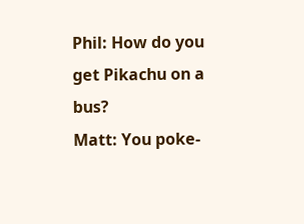Phil: How do you get Pikachu on a bus?
Matt: You poke-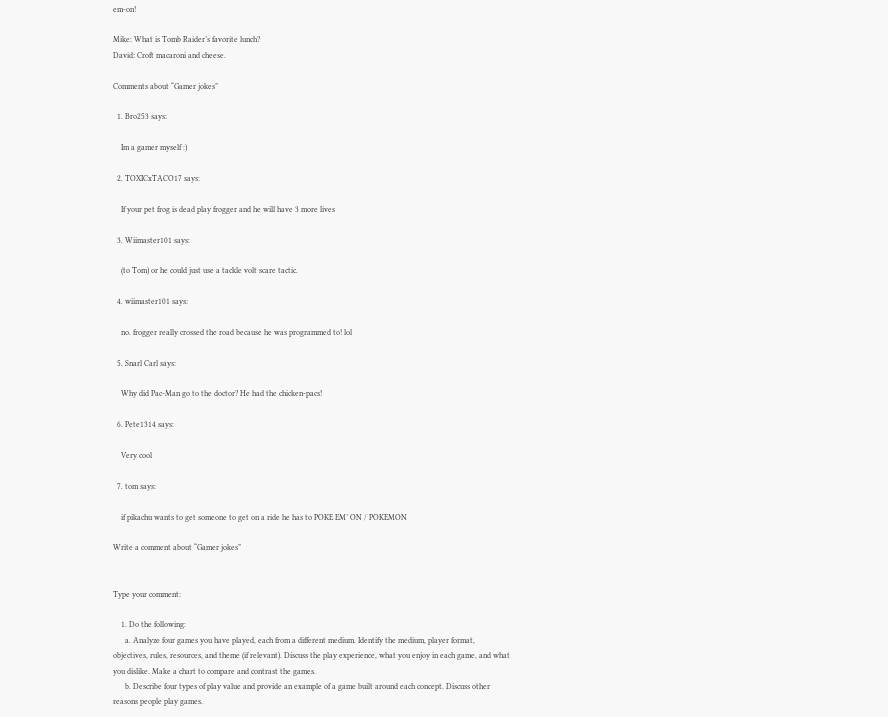em-on!

Mike: What is Tomb Raider’s favorite lunch?
David: Croft macaroni and cheese.

Comments about “Gamer jokes”

  1. Bro253 says:

    Im a gamer myself :)

  2. TOXICxTACO17 says:

    If your pet frog is dead play frogger and he will have 3 more lives

  3. Wiimaster101 says:

    (to Tom) or he could just use a tackle volt scare tactic.

  4. wiimaster101 says:

    no. frogger really crossed the road because he was programmed to! lol

  5. Snarl Carl says:

    Why did Pac-Man go to the doctor? He had the chicken-pacs!

  6. Pete1314 says:

    Very cool

  7. tom says:

    if pikachu wants to get someone to get on a ride he has to POKE EM’ ON / POKEMON

Write a comment about “Gamer jokes”


Type your comment:

    1. Do the following:
      a. Analyze four games you have played, each from a different medium. Identify the medium, player format, objectives, rules, resources, and theme (if relevant). Discuss the play experience, what you enjoy in each game, and what you dislike. Make a chart to compare and contrast the games.
      b. Describe four types of play value and provide an example of a game built around each concept. Discuss other reasons people play games.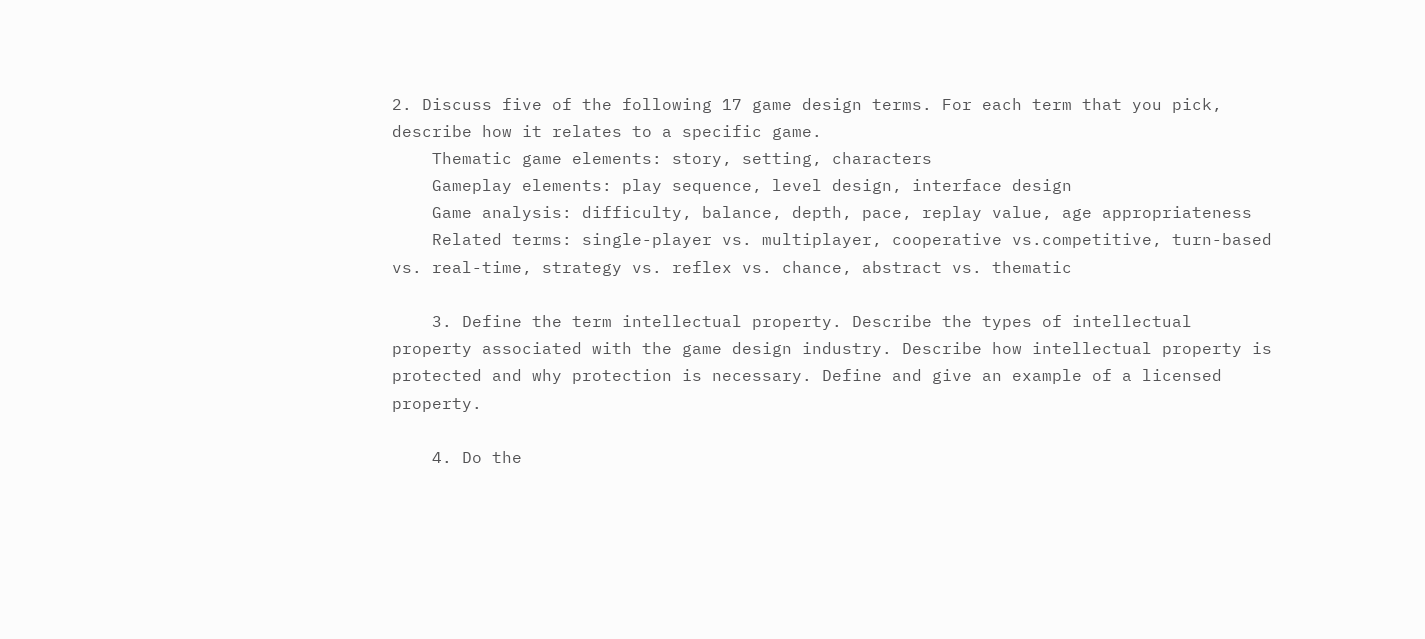2. Discuss five of the following 17 game design terms. For each term that you pick, describe how it relates to a specific game.
    Thematic game elements: story, setting, characters
    Gameplay elements: play sequence, level design, interface design
    Game analysis: difficulty, balance, depth, pace, replay value, age appropriateness
    Related terms: single-player vs. multiplayer, cooperative vs.competitive, turn-based vs. real-time, strategy vs. reflex vs. chance, abstract vs. thematic

    3. Define the term intellectual property. Describe the types of intellectual property associated with the game design industry. Describe how intellectual property is protected and why protection is necessary. Define and give an example of a licensed property.

    4. Do the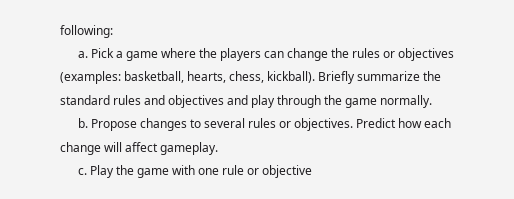following:
      a. Pick a game where the players can change the rules or objectives (examples: basketball, hearts, chess, kickball). Briefly summarize the standard rules and objectives and play through the game normally.
      b. Propose changes to several rules or objectives. Predict how each change will affect gameplay.
      c. Play the game with one rule or objective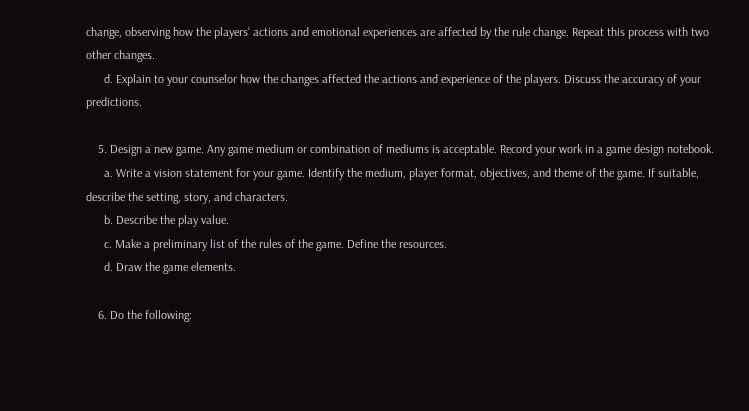change, observing how the players’ actions and emotional experiences are affected by the rule change. Repeat this process with two other changes.
      d. Explain to your counselor how the changes affected the actions and experience of the players. Discuss the accuracy of your predictions.

    5. Design a new game. Any game medium or combination of mediums is acceptable. Record your work in a game design notebook.
      a. Write a vision statement for your game. Identify the medium, player format, objectives, and theme of the game. If suitable, describe the setting, story, and characters.
      b. Describe the play value.
      c. Make a preliminary list of the rules of the game. Define the resources.
      d. Draw the game elements.

    6. Do the following: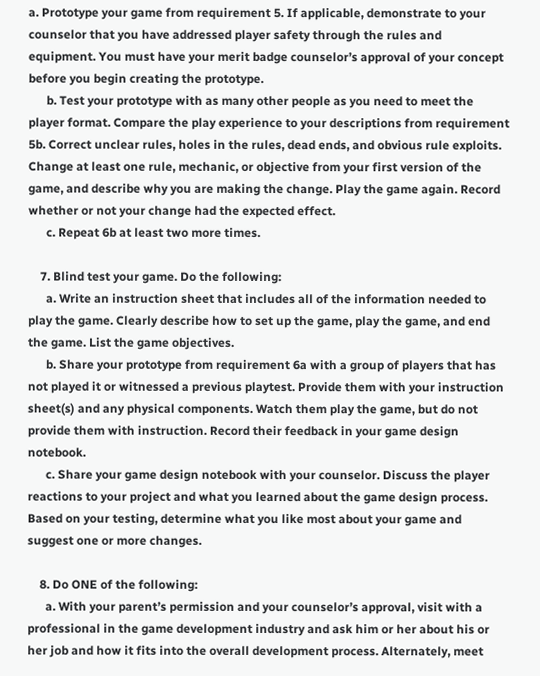a. Prototype your game from requirement 5. If applicable, demonstrate to your counselor that you have addressed player safety through the rules and equipment. You must have your merit badge counselor’s approval of your concept before you begin creating the prototype.
      b. Test your prototype with as many other people as you need to meet the player format. Compare the play experience to your descriptions from requirement 5b. Correct unclear rules, holes in the rules, dead ends, and obvious rule exploits. Change at least one rule, mechanic, or objective from your first version of the game, and describe why you are making the change. Play the game again. Record whether or not your change had the expected effect.
      c. Repeat 6b at least two more times.

    7. Blind test your game. Do the following:
      a. Write an instruction sheet that includes all of the information needed to play the game. Clearly describe how to set up the game, play the game, and end the game. List the game objectives.
      b. Share your prototype from requirement 6a with a group of players that has not played it or witnessed a previous playtest. Provide them with your instruction sheet(s) and any physical components. Watch them play the game, but do not provide them with instruction. Record their feedback in your game design notebook.
      c. Share your game design notebook with your counselor. Discuss the player reactions to your project and what you learned about the game design process. Based on your testing, determine what you like most about your game and suggest one or more changes.

    8. Do ONE of the following:
      a. With your parent’s permission and your counselor’s approval, visit with a professional in the game development industry and ask him or her about his or her job and how it fits into the overall development process. Alternately, meet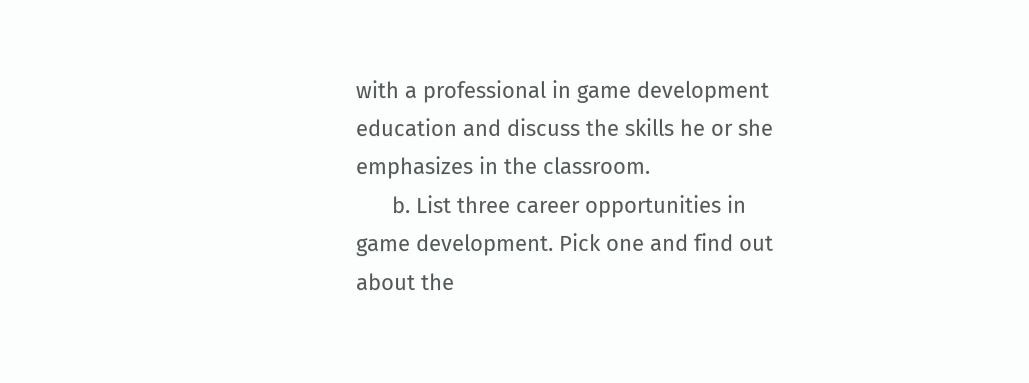with a professional in game development education and discuss the skills he or she emphasizes in the classroom.
      b. List three career opportunities in game development. Pick one and find out about the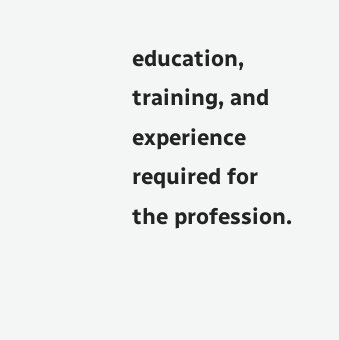education, training, and experience required for the profession.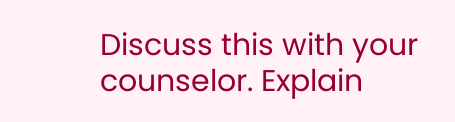Discuss this with your counselor. Explain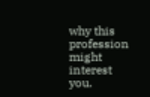why this profession might interest you.